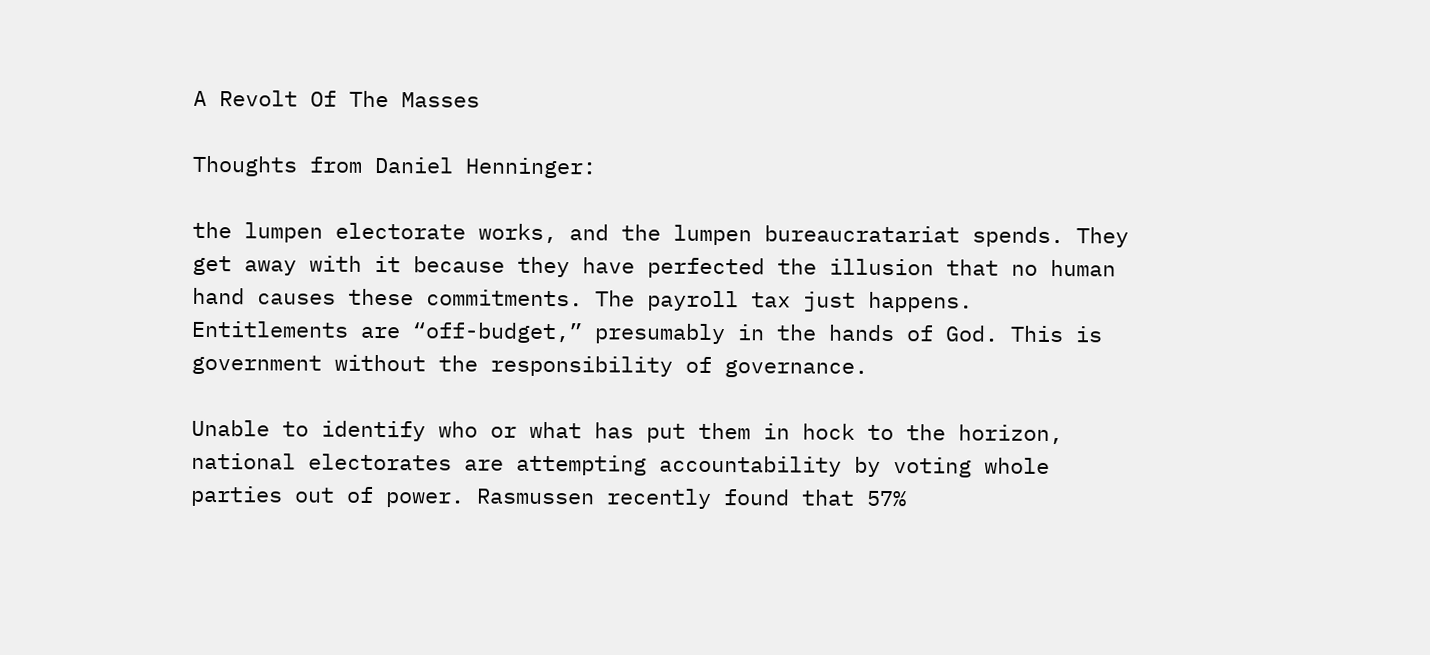A Revolt Of The Masses

Thoughts from Daniel Henninger:

the lumpen electorate works, and the lumpen bureaucratariat spends. They get away with it because they have perfected the illusion that no human hand causes these commitments. The payroll tax just happens. Entitlements are “off-budget,” presumably in the hands of God. This is government without the responsibility of governance.

Unable to identify who or what has put them in hock to the horizon, national electorates are attempting accountability by voting whole parties out of power. Rasmussen recently found that 57%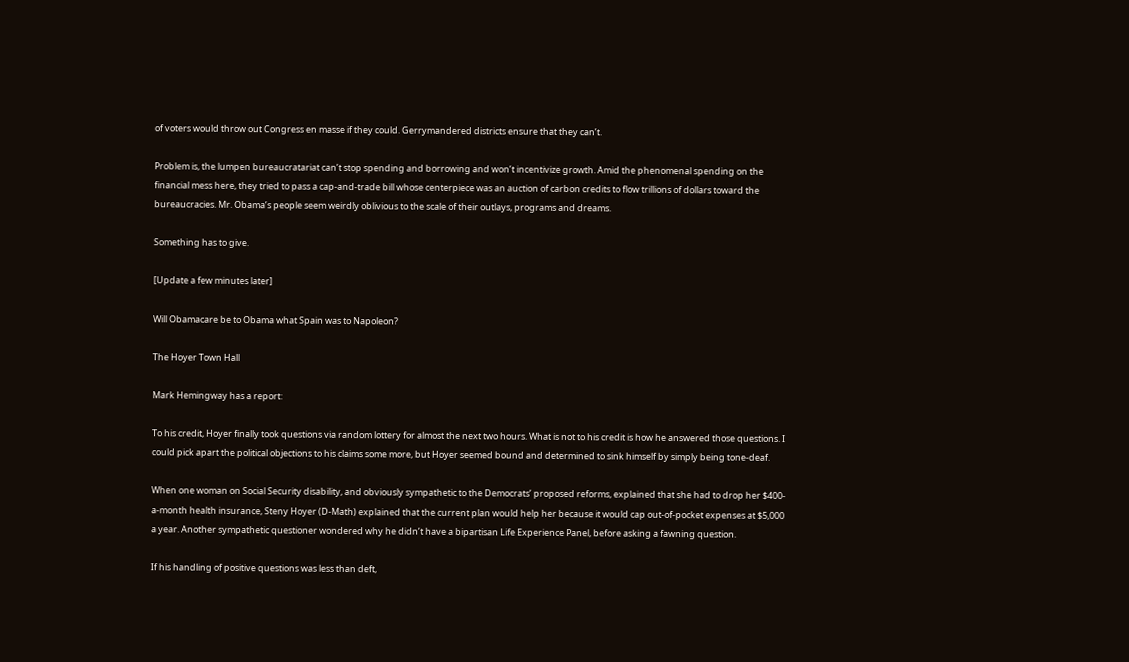of voters would throw out Congress en masse if they could. Gerrymandered districts ensure that they can’t.

Problem is, the lumpen bureaucratariat can’t stop spending and borrowing and won’t incentivize growth. Amid the phenomenal spending on the financial mess here, they tried to pass a cap-and-trade bill whose centerpiece was an auction of carbon credits to flow trillions of dollars toward the bureaucracies. Mr. Obama’s people seem weirdly oblivious to the scale of their outlays, programs and dreams.

Something has to give.

[Update a few minutes later]

Will Obamacare be to Obama what Spain was to Napoleon?

The Hoyer Town Hall

Mark Hemingway has a report:

To his credit, Hoyer finally took questions via random lottery for almost the next two hours. What is not to his credit is how he answered those questions. I could pick apart the political objections to his claims some more, but Hoyer seemed bound and determined to sink himself by simply being tone-deaf.

When one woman on Social Security disability, and obviously sympathetic to the Democrats’ proposed reforms, explained that she had to drop her $400-a-month health insurance, Steny Hoyer (D-Math) explained that the current plan would help her because it would cap out-of-pocket expenses at $5,000 a year. Another sympathetic questioner wondered why he didn’t have a bipartisan Life Experience Panel, before asking a fawning question.

If his handling of positive questions was less than deft,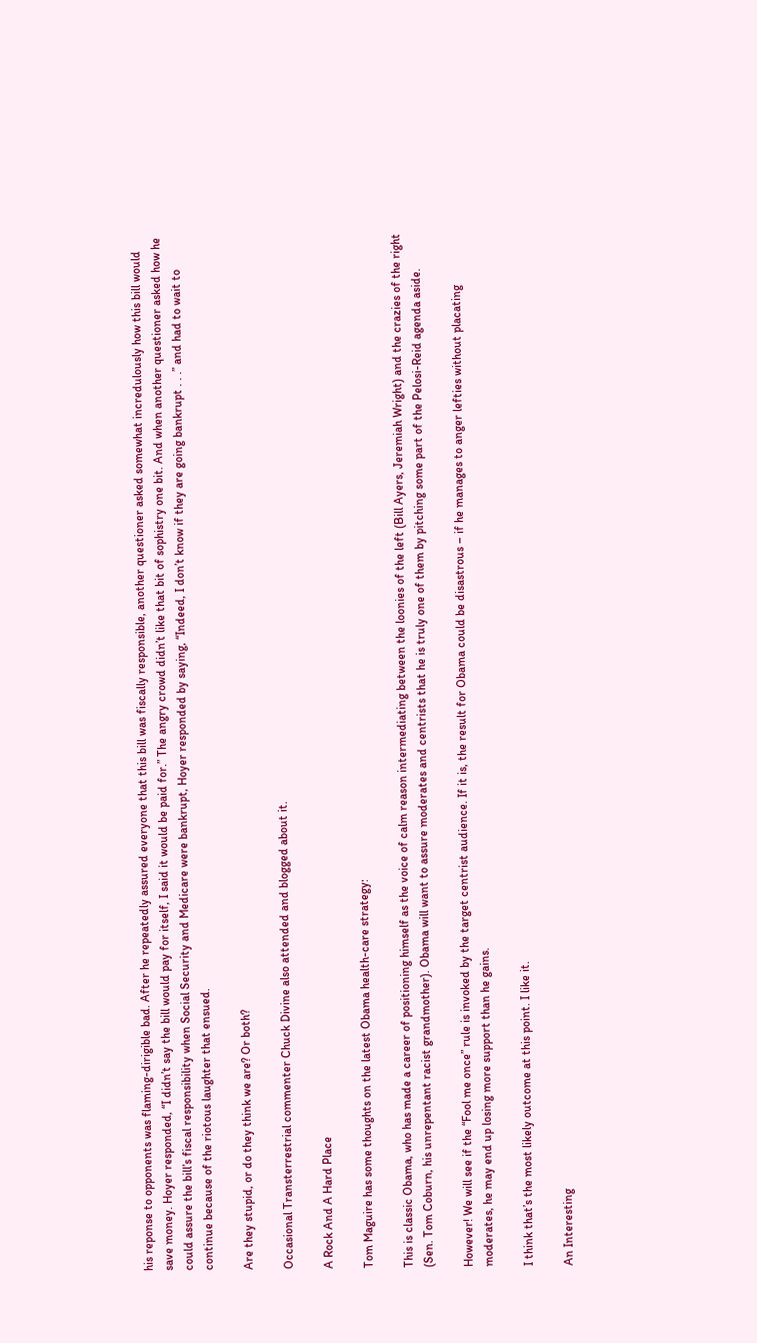his reponse to opponents was flaming-dirigible bad. After he repeatedly assured everyone that this bill was fiscally responsible, another questioner asked somewhat incredulously how this bill would save money. Hoyer responded, “I didn’t say the bill would pay for itself, I said it would be paid for.” The angry crowd didn’t like that bit of sophistry one bit. And when another questioner asked how he could assure the bill’s fiscal responsibility when Social Security and Medicare were bankrupt, Hoyer responded by saying, “Indeed, I don’t know if they are going bankrupt . . .” and had to wait to continue because of the riotous laughter that ensued.

Are they stupid, or do they think we are? Or both?

Occasional Transterrestrial commenter Chuck Divine also attended and blogged about it.

A Rock And A Hard Place

Tom Maguire has some thoughts on the latest Obama health-care strategy:

This is classic Obama, who has made a career of positioning himself as the voice of calm reason intermediating between the loonies of the left (Bill Ayers, Jeremiah Wright) and the crazies of the right (Sen. Tom Coburn, his unrepentant racist grandmother). Obama will want to assure moderates and centrists that he is truly one of them by pitching some part of the Pelosi-Reid agenda aside.

However! We will see if the “Fool me once” rule is invoked by the target centrist audience. If it is, the result for Obama could be disastrous – if he manages to anger lefties without placating moderates, he may end up losing more support than he gains.

I think that’s the most likely outcome at this point. I like it.

An Interesting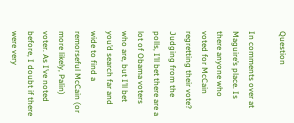Question

In comments over at Maguire’s place. Is there anyone who voted for McCain regretting their vote? Judging from the polls, I’ll bet there are a lot of Obama voters who are, but I’ll bet you’d search far and wide to find a remorseful McCain (or more likely, Palin) voter. As I’ve noted before, I doubt if there were very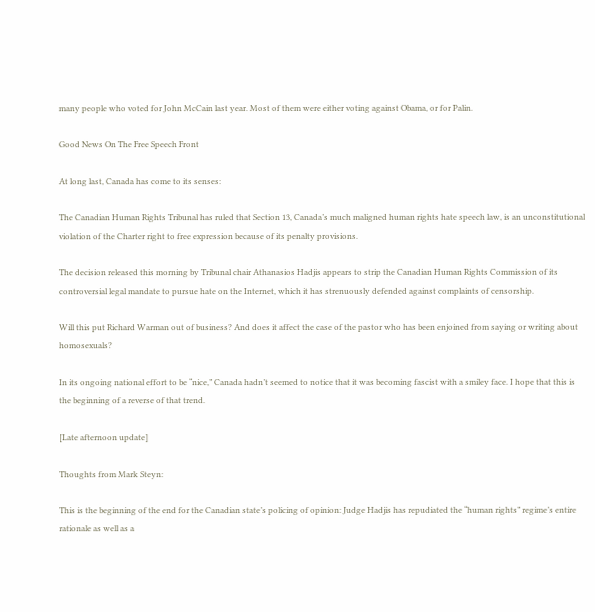many people who voted for John McCain last year. Most of them were either voting against Obama, or for Palin.

Good News On The Free Speech Front

At long last, Canada has come to its senses:

The Canadian Human Rights Tribunal has ruled that Section 13, Canada’s much maligned human rights hate speech law, is an unconstitutional violation of the Charter right to free expression because of its penalty provisions.

The decision released this morning by Tribunal chair Athanasios Hadjis appears to strip the Canadian Human Rights Commission of its controversial legal mandate to pursue hate on the Internet, which it has strenuously defended against complaints of censorship.

Will this put Richard Warman out of business? And does it affect the case of the pastor who has been enjoined from saying or writing about homosexuals?

In its ongoing national effort to be “nice,” Canada hadn’t seemed to notice that it was becoming fascist with a smiley face. I hope that this is the beginning of a reverse of that trend.

[Late afternoon update]

Thoughts from Mark Steyn:

This is the beginning of the end for the Canadian state’s policing of opinion: Judge Hadjis has repudiated the “human rights” regime’s entire rationale as well as a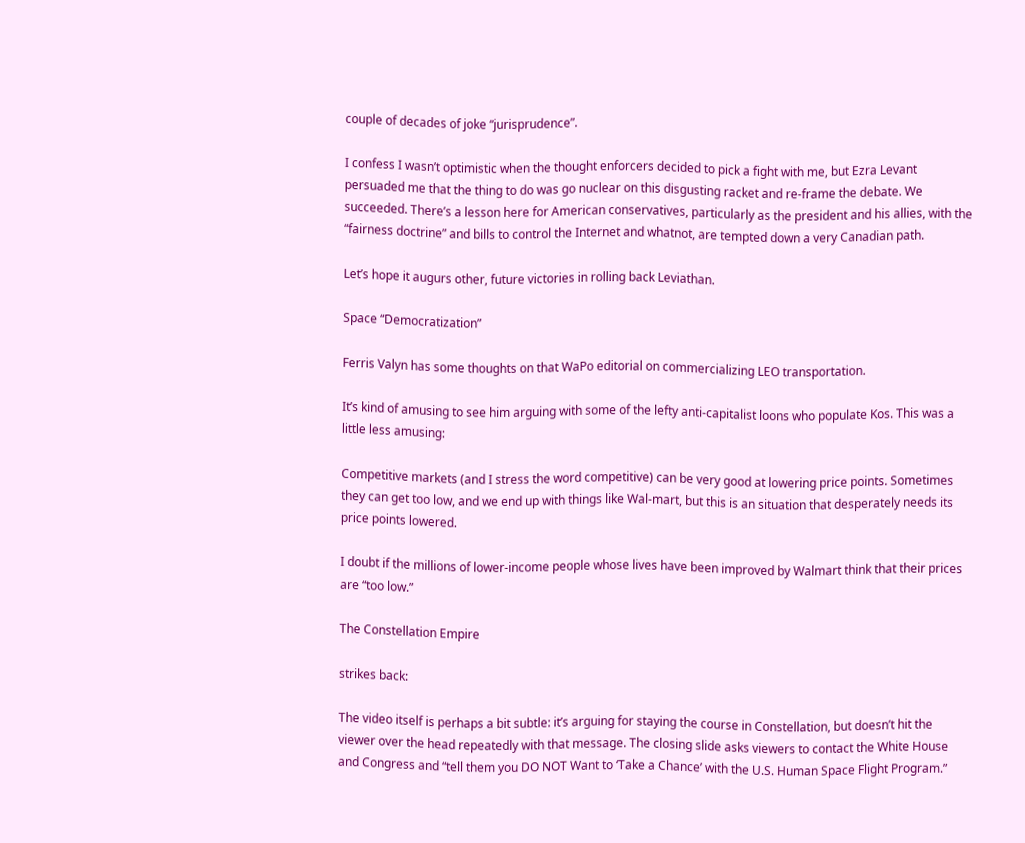couple of decades of joke “jurisprudence”.

I confess I wasn’t optimistic when the thought enforcers decided to pick a fight with me, but Ezra Levant persuaded me that the thing to do was go nuclear on this disgusting racket and re-frame the debate. We succeeded. There’s a lesson here for American conservatives, particularly as the president and his allies, with the “fairness doctrine” and bills to control the Internet and whatnot, are tempted down a very Canadian path.

Let’s hope it augurs other, future victories in rolling back Leviathan.

Space “Democratization”

Ferris Valyn has some thoughts on that WaPo editorial on commercializing LEO transportation.

It’s kind of amusing to see him arguing with some of the lefty anti-capitalist loons who populate Kos. This was a little less amusing:

Competitive markets (and I stress the word competitive) can be very good at lowering price points. Sometimes they can get too low, and we end up with things like Wal-mart, but this is an situation that desperately needs its price points lowered.

I doubt if the millions of lower-income people whose lives have been improved by Walmart think that their prices are “too low.”

The Constellation Empire

strikes back:

The video itself is perhaps a bit subtle: it’s arguing for staying the course in Constellation, but doesn’t hit the viewer over the head repeatedly with that message. The closing slide asks viewers to contact the White House and Congress and “tell them you DO NOT Want to ‘Take a Chance’ with the U.S. Human Space Flight Program.”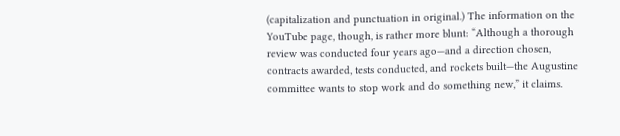(capitalization and punctuation in original.) The information on the YouTube page, though, is rather more blunt: “Although a thorough review was conducted four years ago—and a direction chosen, contracts awarded, tests conducted, and rockets built—the Augustine committee wants to stop work and do something new,” it claims.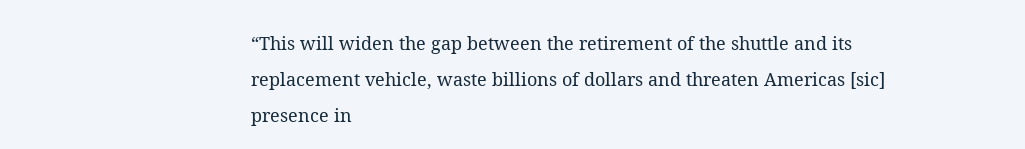“This will widen the gap between the retirement of the shuttle and its replacement vehicle, waste billions of dollars and threaten Americas [sic] presence in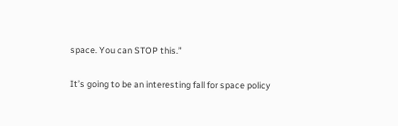space. You can STOP this.”

It’s going to be an interesting fall for space policy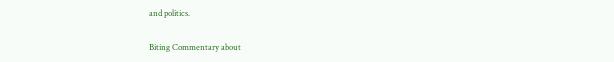and politics.

Biting Commentary about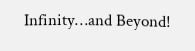Infinity…and Beyond!